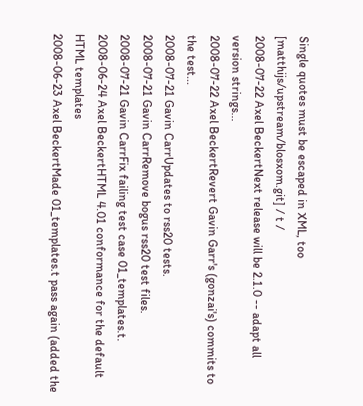Single quotes must be escaped in XML, too
[matthijs/upstream/blosxom.git] / t /
2008-07-22 Axel BeckertNext release will be 2.1.0 -- adapt all version strings...
2008-07-22 Axel BeckertRevert Gavin Garr's (gonzai's) commits to the test...
2008-07-21 Gavin CarrUpdates to rss20 tests.
2008-07-21 Gavin CarrRemove bogus rss20 test files.
2008-07-21 Gavin CarrFix failing test case 01_templates.t.
2008-06-24 Axel BeckertHTML 4.01 conformance for the default HTML templates
2008-06-23 Axel BeckertMade 01_templates.t pass again (added the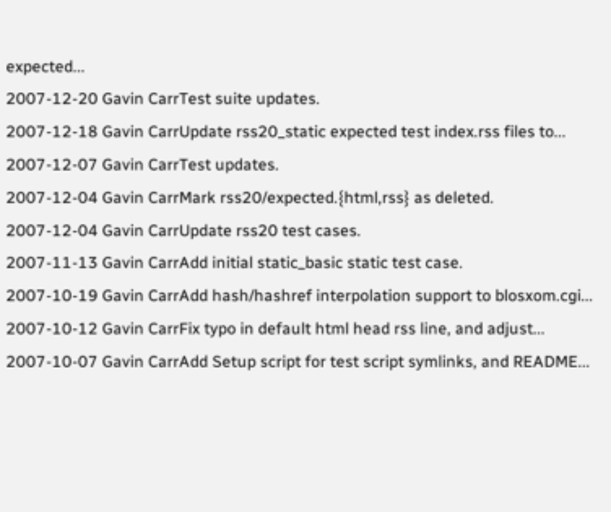expected...
2007-12-20 Gavin CarrTest suite updates.
2007-12-18 Gavin CarrUpdate rss20_static expected test index.rss files to...
2007-12-07 Gavin CarrTest updates.
2007-12-04 Gavin CarrMark rss20/expected.{html,rss} as deleted.
2007-12-04 Gavin CarrUpdate rss20 test cases.
2007-11-13 Gavin CarrAdd initial static_basic static test case.
2007-10-19 Gavin CarrAdd hash/hashref interpolation support to blosxom.cgi...
2007-10-12 Gavin CarrFix typo in default html head rss line, and adjust...
2007-10-07 Gavin CarrAdd Setup script for test script symlinks, and README...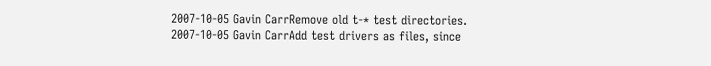2007-10-05 Gavin CarrRemove old t-* test directories.
2007-10-05 Gavin CarrAdd test drivers as files, since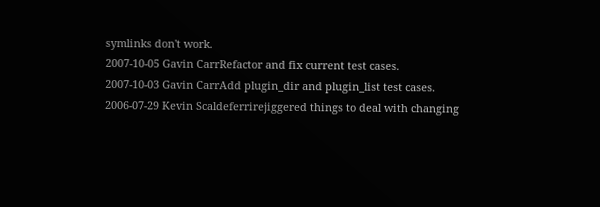symlinks don't work.
2007-10-05 Gavin CarrRefactor and fix current test cases.
2007-10-03 Gavin CarrAdd plugin_dir and plugin_list test cases.
2006-07-29 Kevin Scaldeferrirejiggered things to deal with changing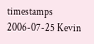timestamps
2006-07-25 Kevin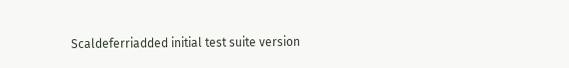Scaldeferriadded initial test suite version